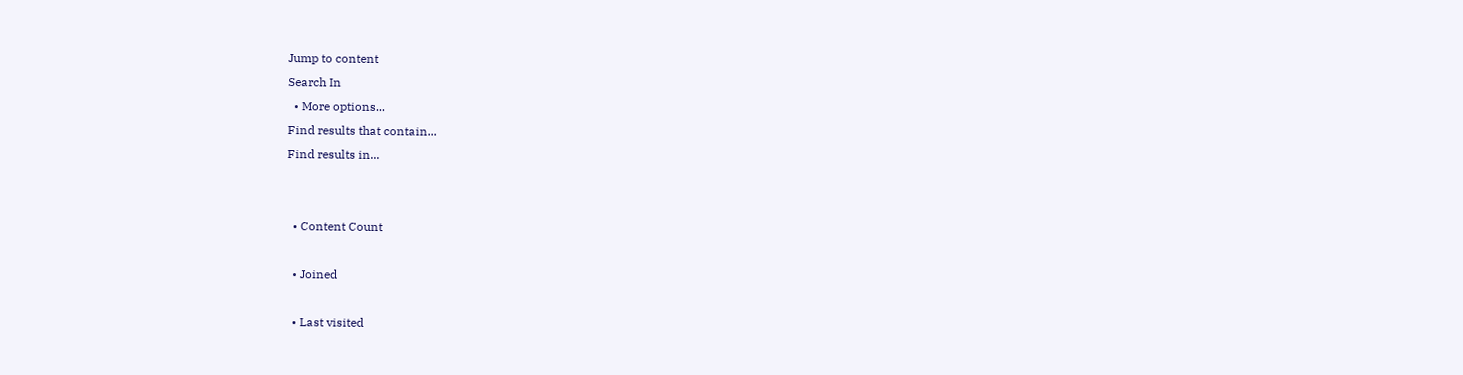Jump to content
Search In
  • More options...
Find results that contain...
Find results in...


  • Content Count

  • Joined

  • Last visited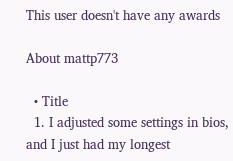This user doesn't have any awards

About mattp773

  • Title
  1. I adjusted some settings in bios, and I just had my longest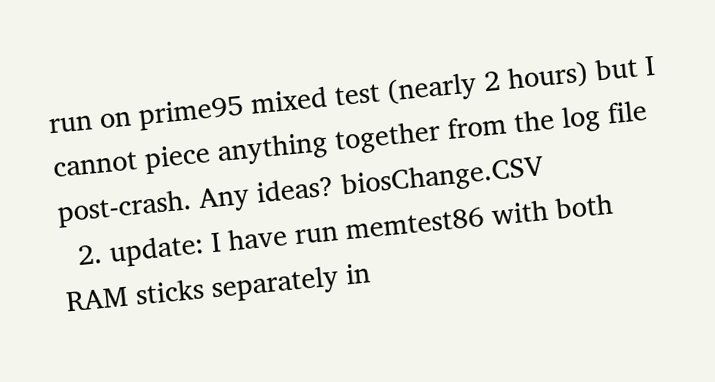run on prime95 mixed test (nearly 2 hours) but I cannot piece anything together from the log file post-crash. Any ideas? biosChange.CSV
  2. update: I have run memtest86 with both RAM sticks separately in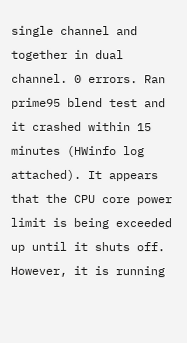single channel and together in dual channel. 0 errors. Ran prime95 blend test and it crashed within 15 minutes (HWinfo log attached). It appears that the CPU core power limit is being exceeded up until it shuts off. However, it is running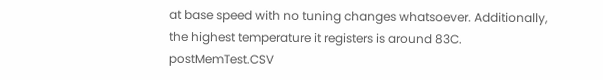at base speed with no tuning changes whatsoever. Additionally, the highest temperature it registers is around 83C. postMemTest.CSV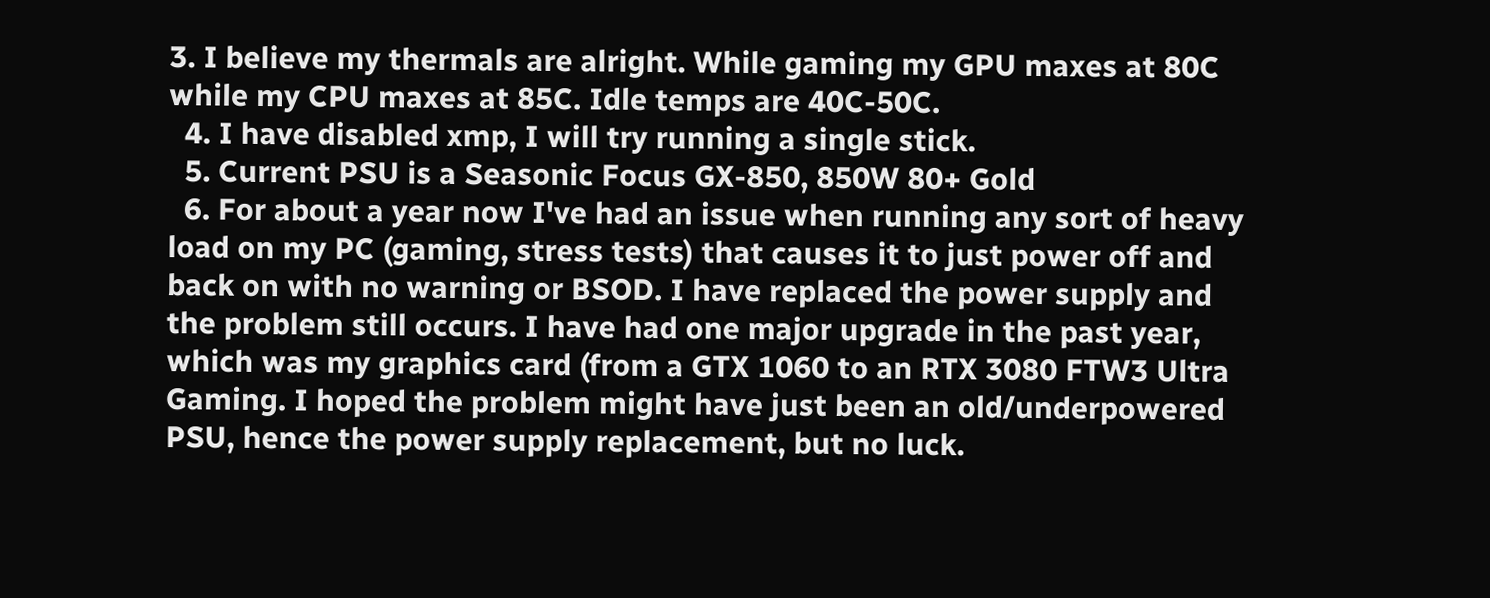3. I believe my thermals are alright. While gaming my GPU maxes at 80C while my CPU maxes at 85C. Idle temps are 40C-50C.
  4. I have disabled xmp, I will try running a single stick.
  5. Current PSU is a Seasonic Focus GX-850, 850W 80+ Gold
  6. For about a year now I've had an issue when running any sort of heavy load on my PC (gaming, stress tests) that causes it to just power off and back on with no warning or BSOD. I have replaced the power supply and the problem still occurs. I have had one major upgrade in the past year, which was my graphics card (from a GTX 1060 to an RTX 3080 FTW3 Ultra Gaming. I hoped the problem might have just been an old/underpowered PSU, hence the power supply replacement, but no luck.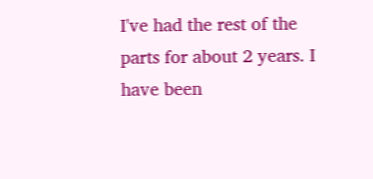I've had the rest of the parts for about 2 years. I have been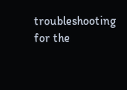troubleshooting for the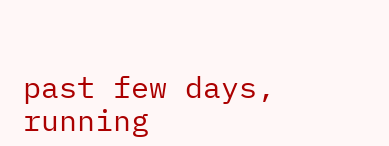past few days, running